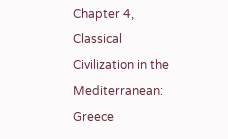Chapter 4, Classical Civilization in the Mediterranean: Greece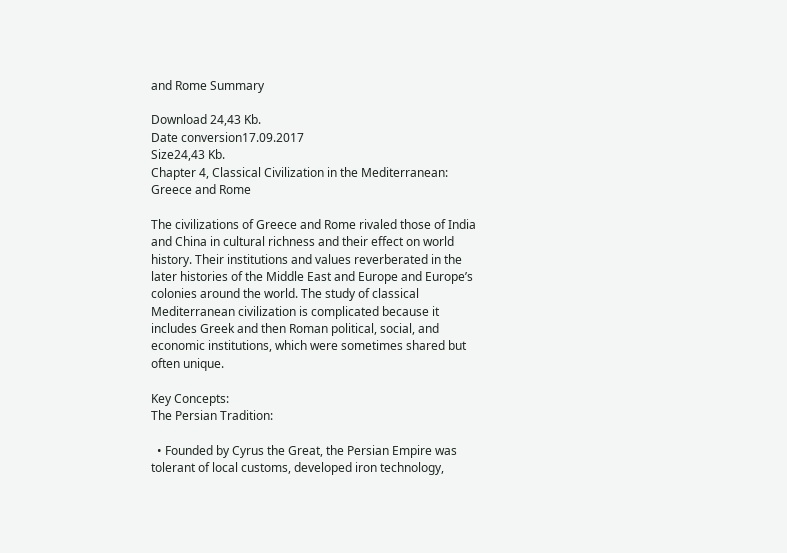and Rome Summary

Download 24,43 Kb.
Date conversion17.09.2017
Size24,43 Kb.
Chapter 4, Classical Civilization in the Mediterranean: Greece and Rome

The civilizations of Greece and Rome rivaled those of India and China in cultural richness and their effect on world history. Their institutions and values reverberated in the later histories of the Middle East and Europe and Europe’s colonies around the world. The study of classical Mediterranean civilization is complicated because it includes Greek and then Roman political, social, and economic institutions, which were sometimes shared but often unique.

Key Concepts:
The Persian Tradition:

  • Founded by Cyrus the Great, the Persian Empire was tolerant of local customs, developed iron technology,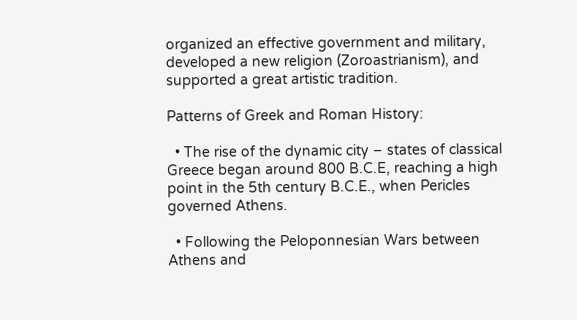organized an effective government and military, developed a new religion (Zoroastrianism), and supported a great artistic tradition.

Patterns of Greek and Roman History:

  • The rise of the dynamic city – states of classical Greece began around 800 B.C.E, reaching a high point in the 5th century B.C.E., when Pericles governed Athens.

  • Following the Peloponnesian Wars between Athens and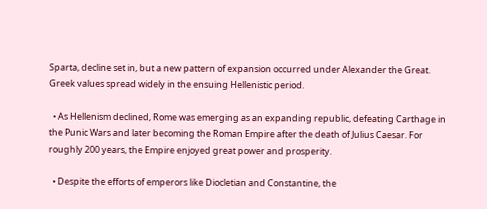Sparta, decline set in, but a new pattern of expansion occurred under Alexander the Great. Greek values spread widely in the ensuing Hellenistic period.

  • As Hellenism declined, Rome was emerging as an expanding republic, defeating Carthage in the Punic Wars and later becoming the Roman Empire after the death of Julius Caesar. For roughly 200 years, the Empire enjoyed great power and prosperity.

  • Despite the efforts of emperors like Diocletian and Constantine, the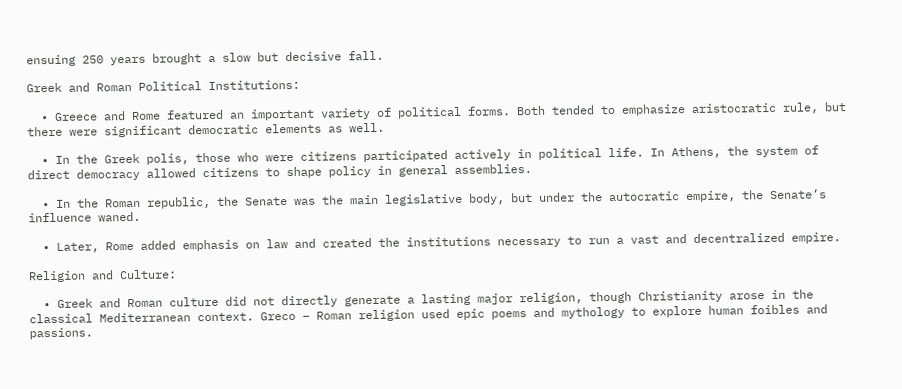ensuing 250 years brought a slow but decisive fall.

Greek and Roman Political Institutions:

  • Greece and Rome featured an important variety of political forms. Both tended to emphasize aristocratic rule, but there were significant democratic elements as well.

  • In the Greek polis, those who were citizens participated actively in political life. In Athens, the system of direct democracy allowed citizens to shape policy in general assemblies.

  • In the Roman republic, the Senate was the main legislative body, but under the autocratic empire, the Senate’s influence waned.

  • Later, Rome added emphasis on law and created the institutions necessary to run a vast and decentralized empire.

Religion and Culture:

  • Greek and Roman culture did not directly generate a lasting major religion, though Christianity arose in the classical Mediterranean context. Greco – Roman religion used epic poems and mythology to explore human foibles and passions.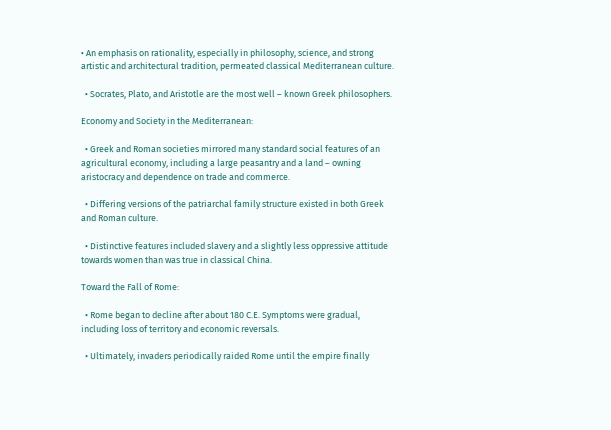• An emphasis on rationality, especially in philosophy, science, and strong artistic and architectural tradition, permeated classical Mediterranean culture.

  • Socrates, Plato, and Aristotle are the most well – known Greek philosophers.

Economy and Society in the Mediterranean:

  • Greek and Roman societies mirrored many standard social features of an agricultural economy, including a large peasantry and a land – owning aristocracy and dependence on trade and commerce.

  • Differing versions of the patriarchal family structure existed in both Greek and Roman culture.

  • Distinctive features included slavery and a slightly less oppressive attitude towards women than was true in classical China.

Toward the Fall of Rome:

  • Rome began to decline after about 180 C.E. Symptoms were gradual, including loss of territory and economic reversals.

  • Ultimately, invaders periodically raided Rome until the empire finally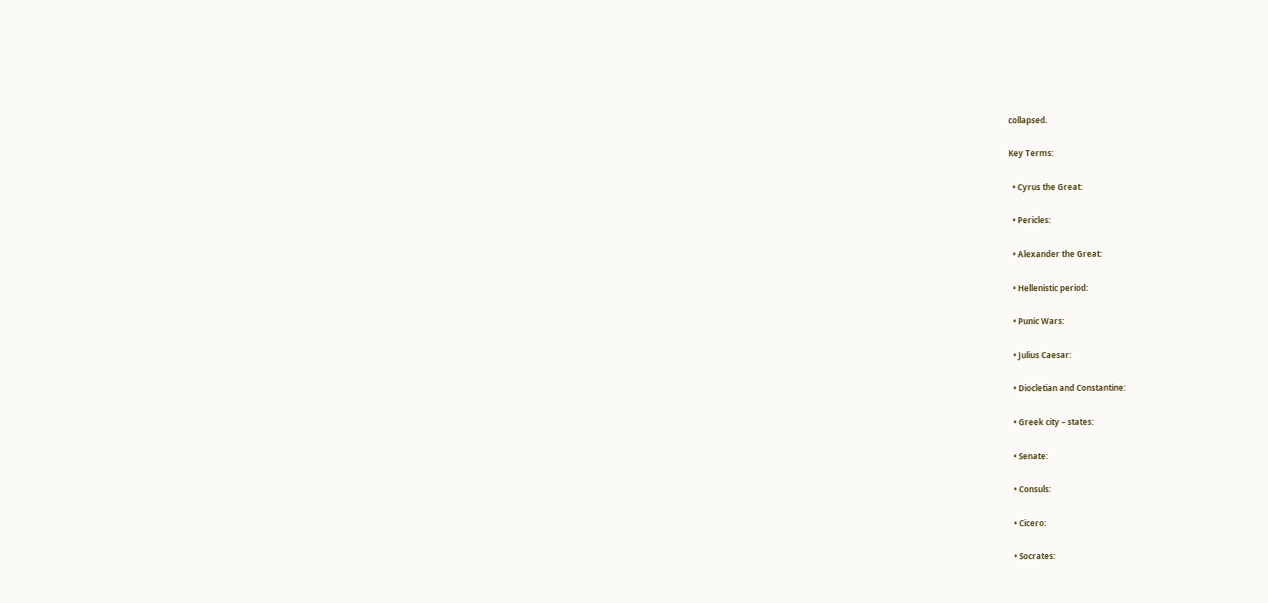collapsed.

Key Terms:

  • Cyrus the Great:

  • Pericles:

  • Alexander the Great:

  • Hellenistic period:

  • Punic Wars:

  • Julius Caesar:

  • Diocletian and Constantine:

  • Greek city – states:

  • Senate:

  • Consuls:

  • Cicero:

  • Socrates: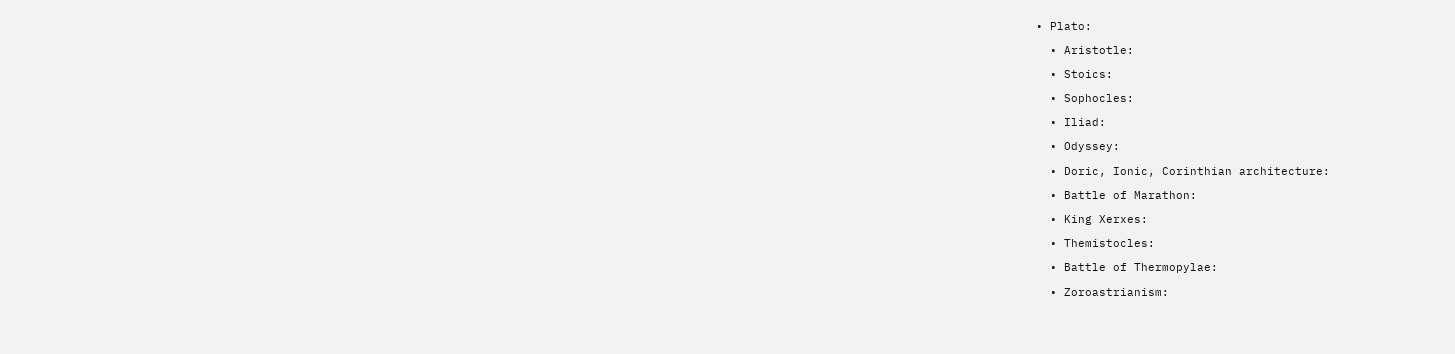• Plato:

  • Aristotle:

  • Stoics:

  • Sophocles:

  • Iliad:

  • Odyssey:

  • Doric, Ionic, Corinthian architecture:

  • Battle of Marathon:

  • King Xerxes:

  • Themistocles:

  • Battle of Thermopylae:

  • Zoroastrianism: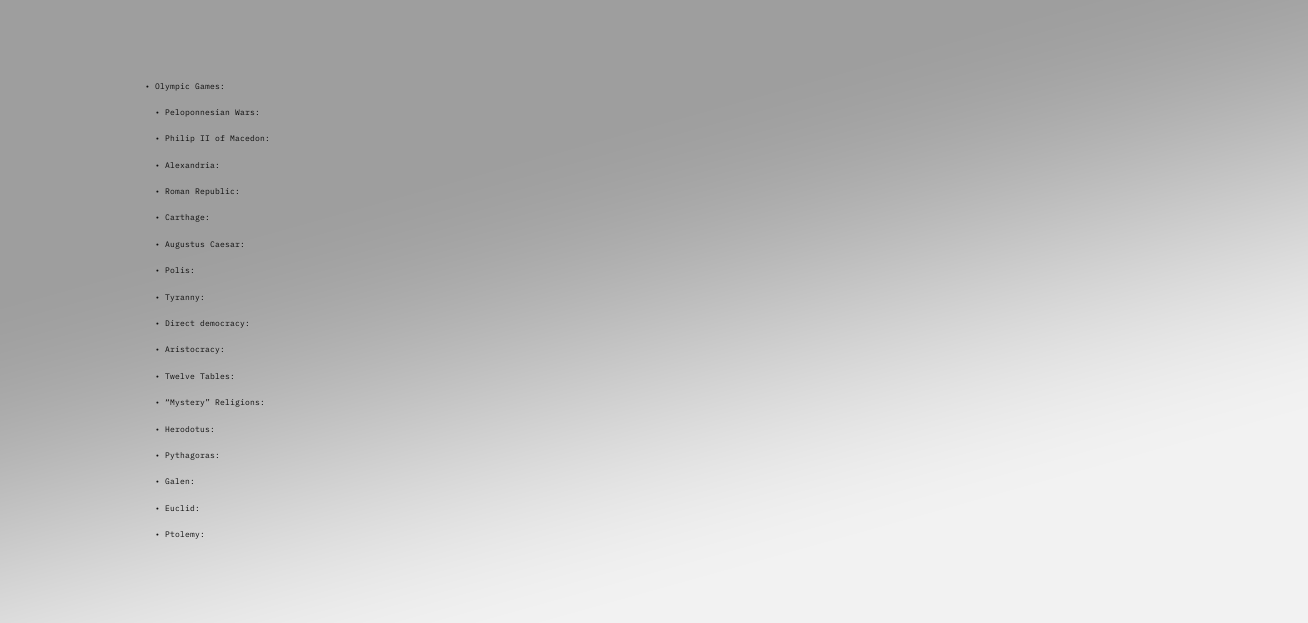• Olympic Games:

  • Peloponnesian Wars:

  • Philip II of Macedon:

  • Alexandria:

  • Roman Republic:

  • Carthage:

  • Augustus Caesar:

  • Polis:

  • Tyranny:

  • Direct democracy:

  • Aristocracy:

  • Twelve Tables:

  • “Mystery” Religions:

  • Herodotus:

  • Pythagoras:

  • Galen:

  • Euclid:

  • Ptolemy: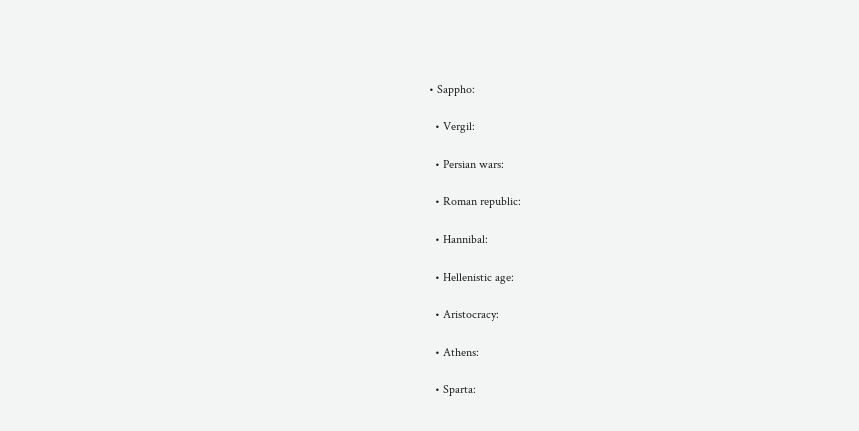• Sappho:

  • Vergil:

  • Persian wars:

  • Roman republic:

  • Hannibal:

  • Hellenistic age:

  • Aristocracy:

  • Athens:

  • Sparta: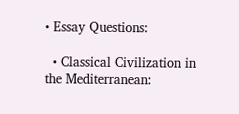• Essay Questions:

  • Classical Civilization in the Mediterranean: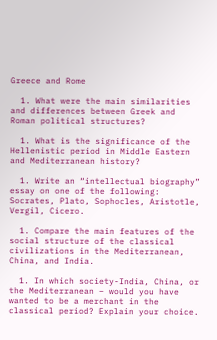Greece and Rome

  1. What were the main similarities and differences between Greek and Roman political structures?

  1. What is the significance of the Hellenistic period in Middle Eastern and Mediterranean history?

  1. Write an “intellectual biography” essay on one of the following: Socrates, Plato, Sophocles, Aristotle, Vergil, Cicero.

  1. Compare the main features of the social structure of the classical civilizations in the Mediterranean, China, and India.

  1. In which society-India, China, or the Mediterranean – would you have wanted to be a merchant in the classical period? Explain your choice.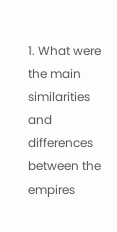1. What were the main similarities and differences between the empires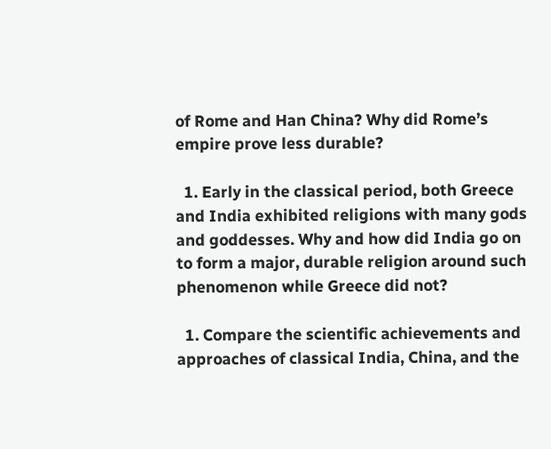of Rome and Han China? Why did Rome’s empire prove less durable?

  1. Early in the classical period, both Greece and India exhibited religions with many gods and goddesses. Why and how did India go on to form a major, durable religion around such phenomenon while Greece did not?

  1. Compare the scientific achievements and approaches of classical India, China, and the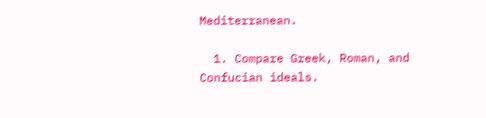Mediterranean.

  1. Compare Greek, Roman, and Confucian ideals.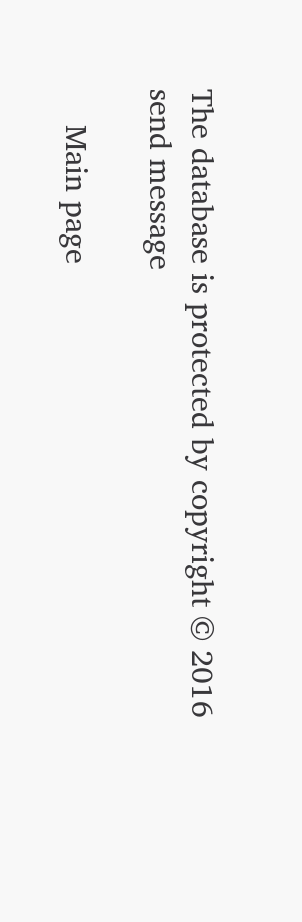The database is protected by copyright © 2016
send message

    Main page